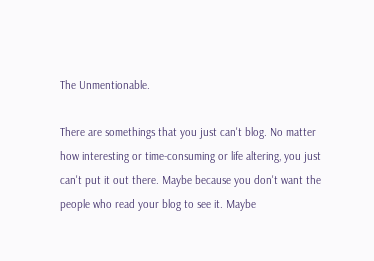The Unmentionable.

There are somethings that you just can't blog. No matter how interesting or time-consuming or life altering, you just can't put it out there. Maybe because you don't want the people who read your blog to see it. Maybe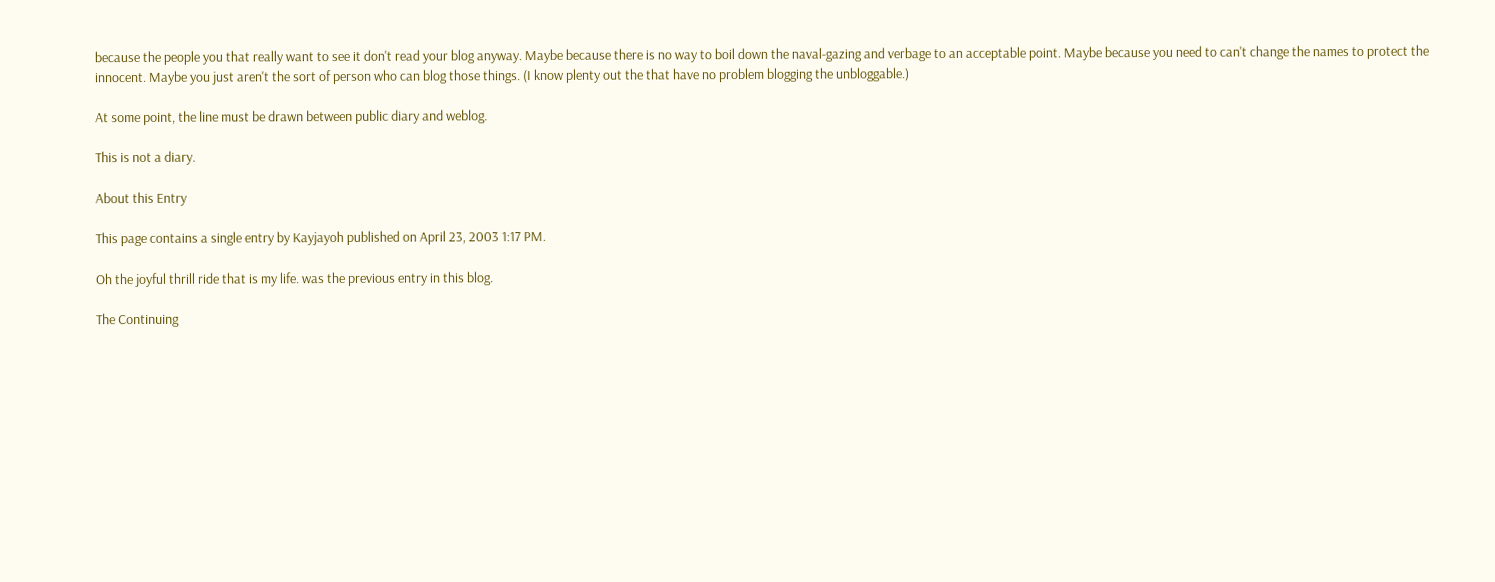because the people you that really want to see it don't read your blog anyway. Maybe because there is no way to boil down the naval-gazing and verbage to an acceptable point. Maybe because you need to can't change the names to protect the innocent. Maybe you just aren't the sort of person who can blog those things. (I know plenty out the that have no problem blogging the unbloggable.)

At some point, the line must be drawn between public diary and weblog.

This is not a diary.

About this Entry

This page contains a single entry by Kayjayoh published on April 23, 2003 1:17 PM.

Oh the joyful thrill ride that is my life. was the previous entry in this blog.

The Continuing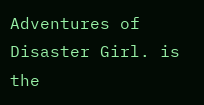Adventures of Disaster Girl. is the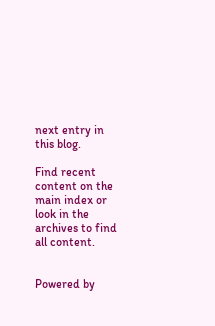next entry in this blog.

Find recent content on the main index or look in the archives to find all content.


Powered by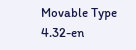Movable Type 4.32-en